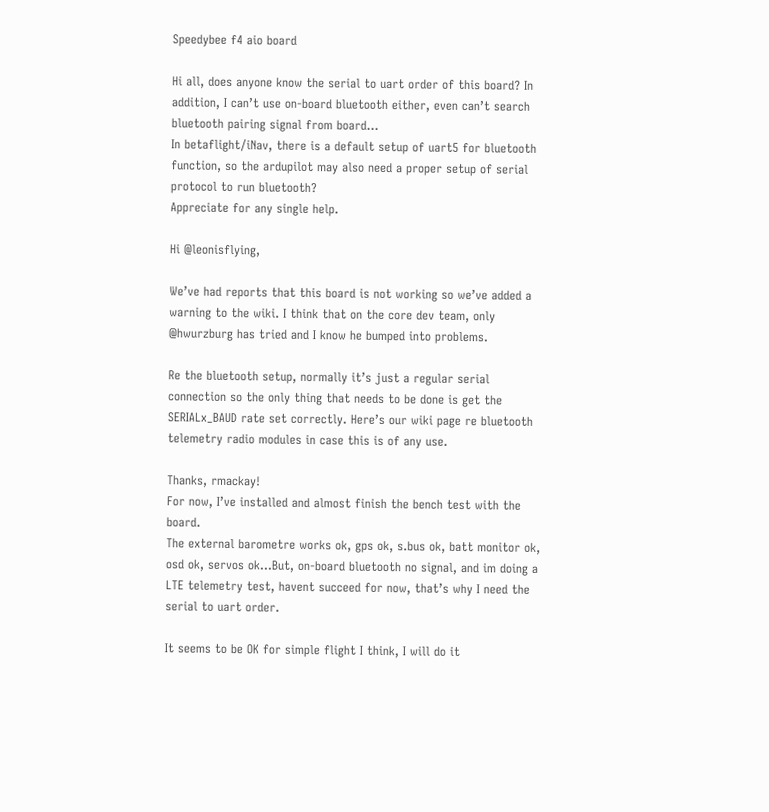Speedybee f4 aio board

Hi all, does anyone know the serial to uart order of this board? In addition, I can’t use on-board bluetooth either, even can’t search bluetooth pairing signal from board…
In betaflight/iNav, there is a default setup of uart5 for bluetooth function, so the ardupilot may also need a proper setup of serial protocol to run bluetooth?
Appreciate for any single help.

Hi @leonisflying,

We’ve had reports that this board is not working so we’ve added a warning to the wiki. I think that on the core dev team, only @hwurzburg has tried and I know he bumped into problems.

Re the bluetooth setup, normally it’s just a regular serial connection so the only thing that needs to be done is get the SERIALx_BAUD rate set correctly. Here’s our wiki page re bluetooth telemetry radio modules in case this is of any use.

Thanks, rmackay!
For now, I’ve installed and almost finish the bench test with the board.
The external barometre works ok, gps ok, s.bus ok, batt monitor ok, osd ok, servos ok…But, on-board bluetooth no signal, and im doing a LTE telemetry test, havent succeed for now, that’s why I need the serial to uart order.

It seems to be OK for simple flight I think, I will do it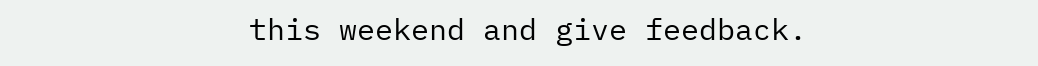this weekend and give feedback.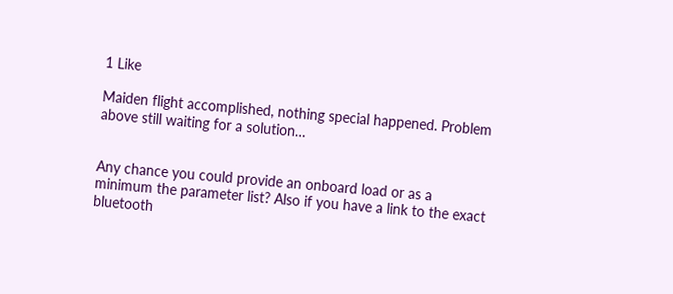1 Like

Maiden flight accomplished, nothing special happened. Problem above still waiting for a solution…


Any chance you could provide an onboard load or as a minimum the parameter list? Also if you have a link to the exact bluetooth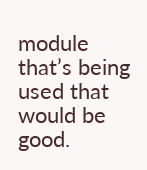module that’s being used that would be good.